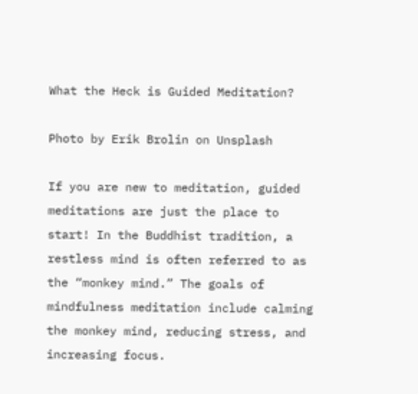What the Heck is Guided Meditation?

Photo by Erik Brolin on Unsplash

If you are new to meditation, guided meditations are just the place to start! In the Buddhist tradition, a restless mind is often referred to as the “monkey mind.” The goals of mindfulness meditation include calming the monkey mind, reducing stress, and increasing focus.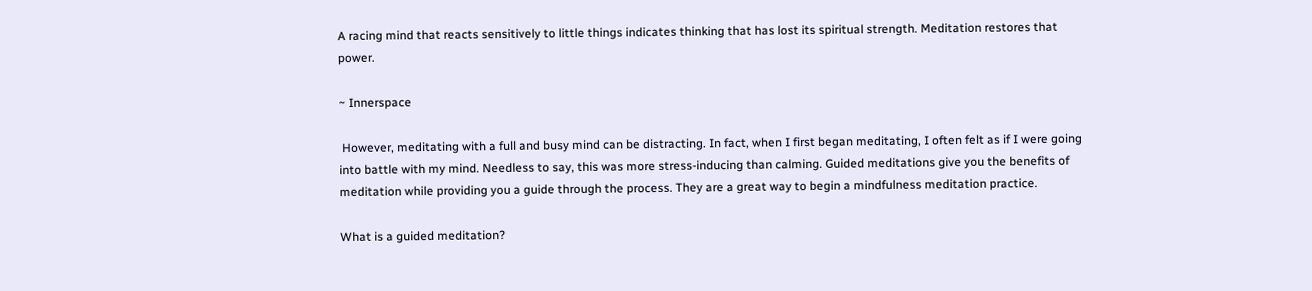A racing mind that reacts sensitively to little things indicates thinking that has lost its spiritual strength. Meditation restores that power.

~ Innerspace

 However, meditating with a full and busy mind can be distracting. In fact, when I first began meditating, I often felt as if I were going into battle with my mind. Needless to say, this was more stress-inducing than calming. Guided meditations give you the benefits of meditation while providing you a guide through the process. They are a great way to begin a mindfulness meditation practice.

What is a guided meditation?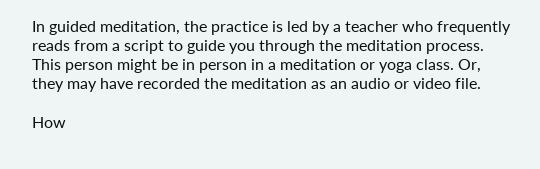In guided meditation, the practice is led by a teacher who frequently reads from a script to guide you through the meditation process. This person might be in person in a meditation or yoga class. Or, they may have recorded the meditation as an audio or video file.

How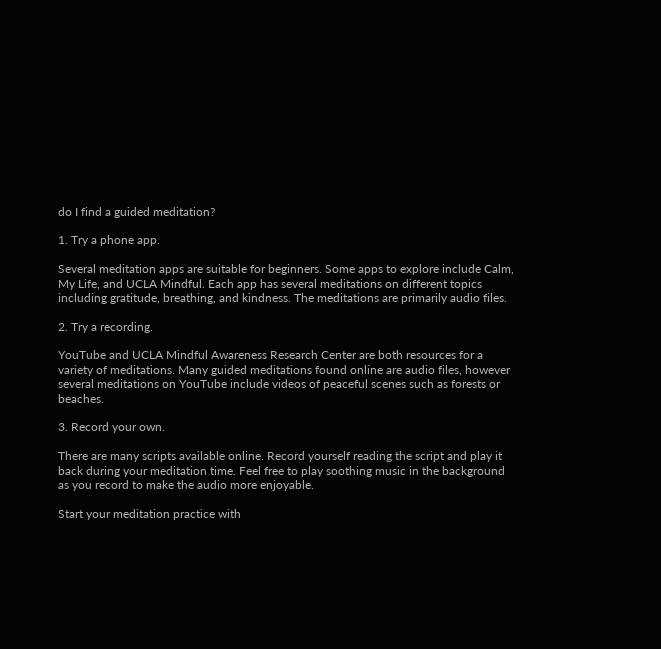do I find a guided meditation?

1. Try a phone app.

Several meditation apps are suitable for beginners. Some apps to explore include Calm, My Life, and UCLA Mindful. Each app has several meditations on different topics including gratitude, breathing, and kindness. The meditations are primarily audio files.

2. Try a recording.

YouTube and UCLA Mindful Awareness Research Center are both resources for a variety of meditations. Many guided meditations found online are audio files, however several meditations on YouTube include videos of peaceful scenes such as forests or beaches.

3. Record your own.

There are many scripts available online. Record yourself reading the script and play it back during your meditation time. Feel free to play soothing music in the background as you record to make the audio more enjoyable.

Start your meditation practice with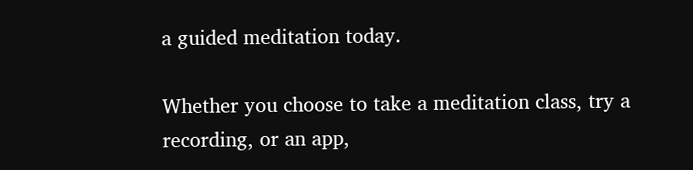a guided meditation today.

Whether you choose to take a meditation class, try a recording, or an app,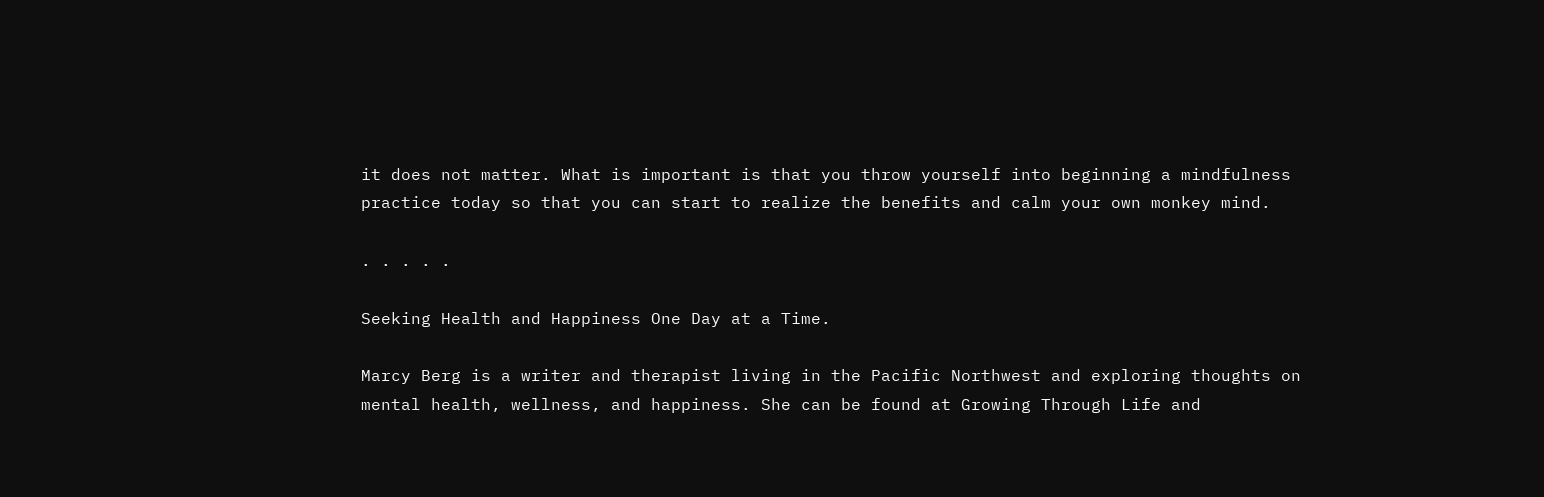it does not matter. What is important is that you throw yourself into beginning a mindfulness practice today so that you can start to realize the benefits and calm your own monkey mind.

. . . . .

Seeking Health and Happiness One Day at a Time.

Marcy Berg is a writer and therapist living in the Pacific Northwest and exploring thoughts on mental health, wellness, and happiness. She can be found at Growing Through Life and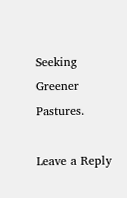Seeking Greener Pastures.

Leave a Reply